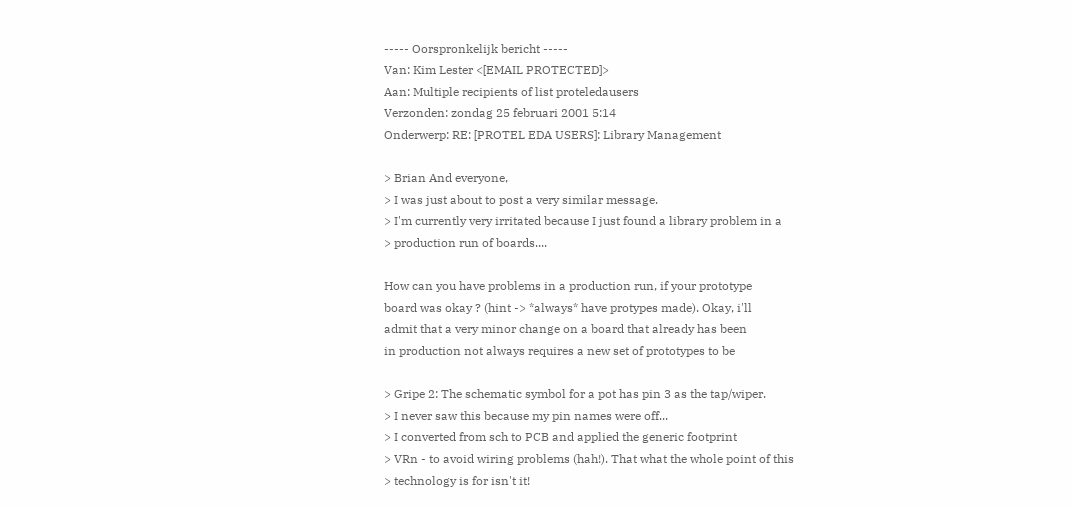----- Oorspronkelijk bericht -----
Van: Kim Lester <[EMAIL PROTECTED]>
Aan: Multiple recipients of list proteledausers
Verzonden: zondag 25 februari 2001 5:14
Onderwerp: RE: [PROTEL EDA USERS]: Library Management

> Brian And everyone,
> I was just about to post a very similar message.
> I'm currently very irritated because I just found a library problem in a
> production run of boards....

How can you have problems in a production run, if your prototype
board was okay ? (hint -> *always* have protypes made). Okay, i'll
admit that a very minor change on a board that already has been
in production not always requires a new set of prototypes to be

> Gripe 2: The schematic symbol for a pot has pin 3 as the tap/wiper.
> I never saw this because my pin names were off...
> I converted from sch to PCB and applied the generic footprint
> VRn - to avoid wiring problems (hah!). That what the whole point of this
> technology is for isn't it!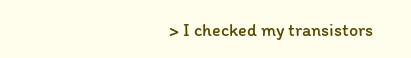> I checked my transistors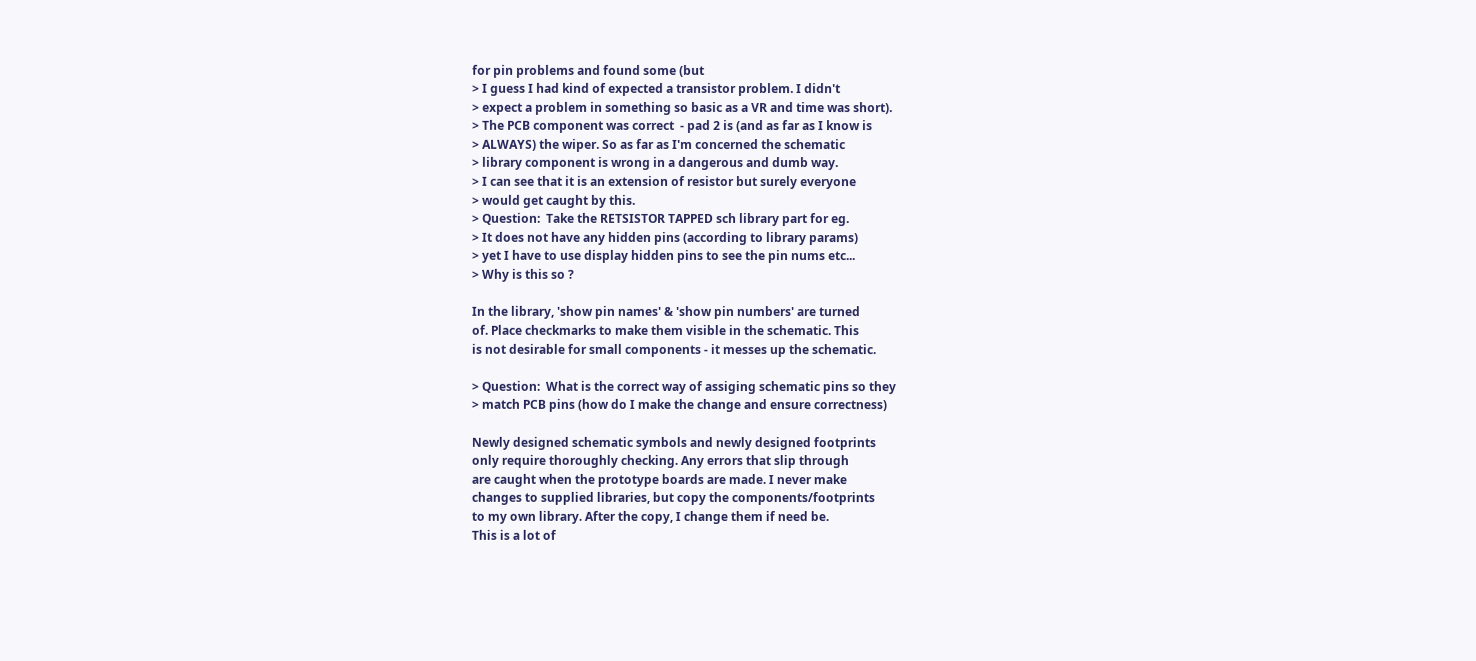for pin problems and found some (but
> I guess I had kind of expected a transistor problem. I didn't
> expect a problem in something so basic as a VR and time was short).
> The PCB component was correct  - pad 2 is (and as far as I know is
> ALWAYS) the wiper. So as far as I'm concerned the schematic
> library component is wrong in a dangerous and dumb way.
> I can see that it is an extension of resistor but surely everyone
> would get caught by this.
> Question:  Take the RETSISTOR TAPPED sch library part for eg.
> It does not have any hidden pins (according to library params)
> yet I have to use display hidden pins to see the pin nums etc...
> Why is this so ?

In the library, 'show pin names' & 'show pin numbers' are turned
of. Place checkmarks to make them visible in the schematic. This
is not desirable for small components - it messes up the schematic.

> Question:  What is the correct way of assiging schematic pins so they
> match PCB pins (how do I make the change and ensure correctness)

Newly designed schematic symbols and newly designed footprints
only require thoroughly checking. Any errors that slip through
are caught when the prototype boards are made. I never make
changes to supplied libraries, but copy the components/footprints
to my own library. After the copy, I change them if need be.
This is a lot of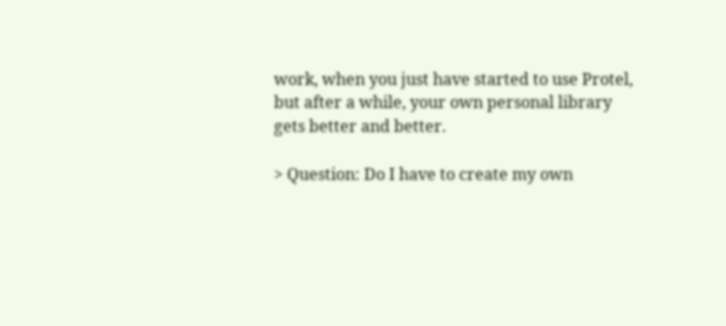work, when you just have started to use Protel,
but after a while, your own personal library gets better and better.

> Question: Do I have to create my own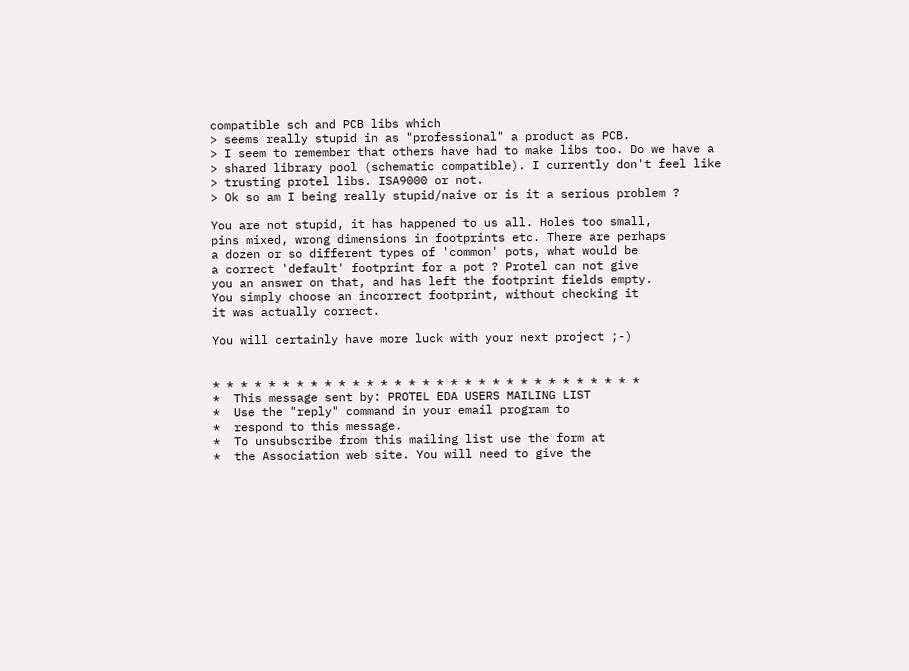compatible sch and PCB libs which
> seems really stupid in as "professional" a product as PCB.
> I seem to remember that others have had to make libs too. Do we have a
> shared library pool (schematic compatible). I currently don't feel like
> trusting protel libs. ISA9000 or not.
> Ok so am I being really stupid/naive or is it a serious problem ?

You are not stupid, it has happened to us all. Holes too small,
pins mixed, wrong dimensions in footprints etc. There are perhaps
a dozen or so different types of 'common' pots, what would be
a correct 'default' footprint for a pot ? Protel can not give
you an answer on that, and has left the footprint fields empty.
You simply choose an incorrect footprint, without checking it
it was actually correct.

You will certainly have more luck with your next project ;-)


* * * * * * * * * * * * * * * * * * * * * * * * * * * * * * *
*  This message sent by: PROTEL EDA USERS MAILING LIST
*  Use the "reply" command in your email program to
*  respond to this message.
*  To unsubscribe from this mailing list use the form at
*  the Association web site. You will need to give the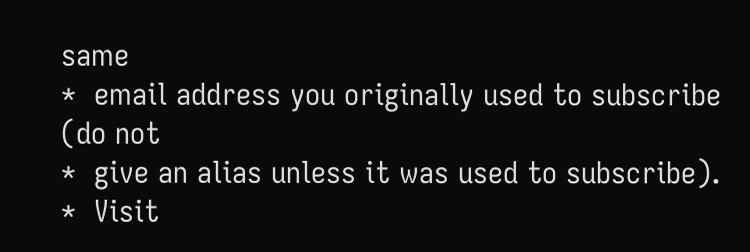same
*  email address you originally used to subscribe (do not
*  give an alias unless it was used to subscribe).
*  Visit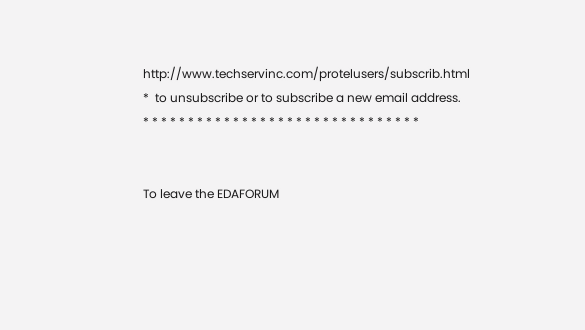http://www.techservinc.com/protelusers/subscrib.html
*  to unsubscribe or to subscribe a new email address.
* * * * * * * * * * * * * * * * * * * * * * * * * * * * * * *


To leave the EDAFORUM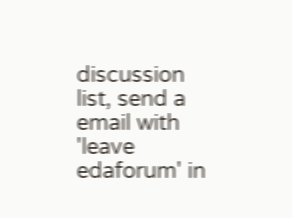discussion list, send a email with
'leave edaforum' in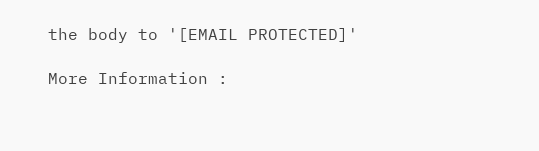the body to '[EMAIL PROTECTED]'

More Information :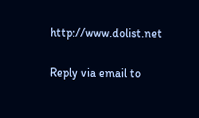http://www.dolist.net

Reply via email to